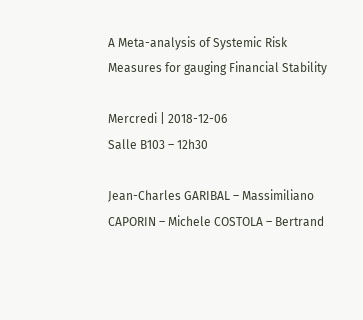A Meta-analysis of Systemic Risk Measures for gauging Financial Stability

Mercredi | 2018-12-06
Salle B103 – 12h30

Jean-Charles GARIBAL – Massimiliano CAPORIN – Michele COSTOLA – Bertrand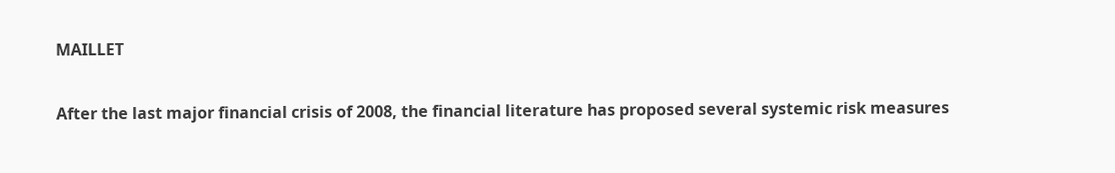MAILLET

After the last major financial crisis of 2008, the financial literature has proposed several systemic risk measures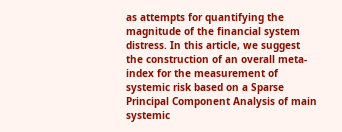as attempts for quantifying the magnitude of the financial system distress. In this article, we suggest the construction of an overall meta-index for the measurement of systemic risk based on a Sparse Principal Component Analysis of main systemic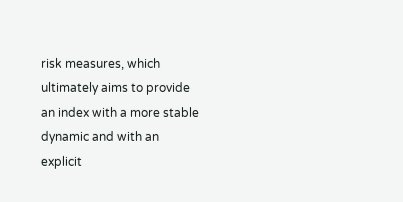risk measures, which ultimately aims to provide an index with a more stable dynamic and with an explicit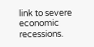link to severe economic recessions.